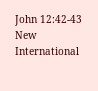John 12:42-43 New International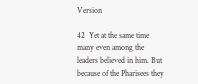Version

42  Yet at the same time many even among the leaders believed in him. But because of the Pharisees they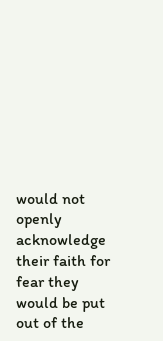would not openly acknowledge their faith for fear they would be put out of the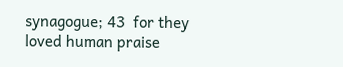synagogue; 43  for they loved human praise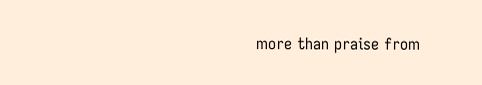more than praise from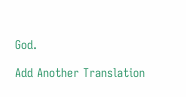God.

Add Another Translation